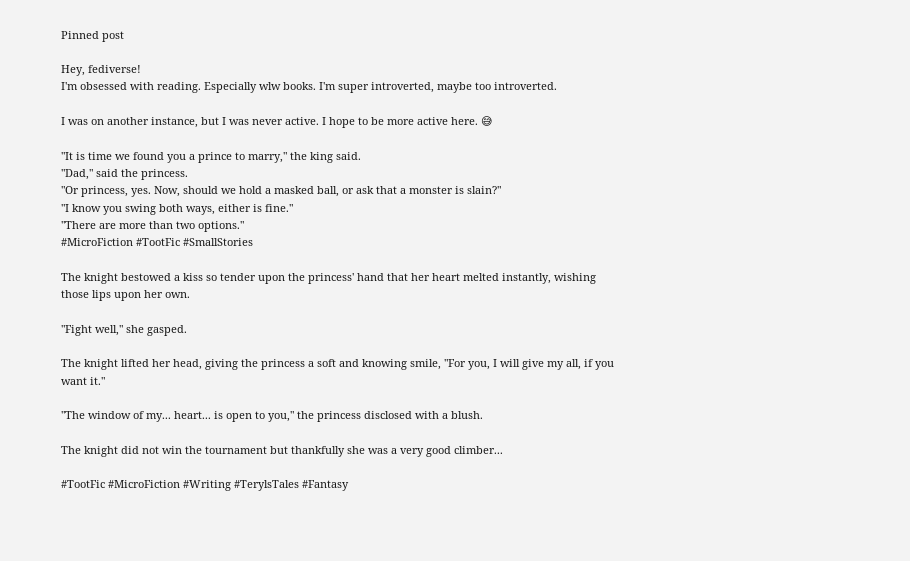Pinned post

Hey, fediverse!
I'm obsessed with reading. Especially wlw books. I'm super introverted, maybe too introverted.

I was on another instance, but I was never active. I hope to be more active here. 😅

"It is time we found you a prince to marry," the king said.
"Dad," said the princess.
"Or princess, yes. Now, should we hold a masked ball, or ask that a monster is slain?"
"I know you swing both ways, either is fine."
"There are more than two options."
#MicroFiction #TootFic #SmallStories

The knight bestowed a kiss so tender upon the princess' hand that her heart melted instantly, wishing those lips upon her own.

"Fight well," she gasped.

The knight lifted her head, giving the princess a soft and knowing smile, "For you, I will give my all, if you want it."

"The window of my... heart... is open to you," the princess disclosed with a blush.

The knight did not win the tournament but thankfully she was a very good climber...

#TootFic #MicroFiction #Writing #TerylsTales #Fantasy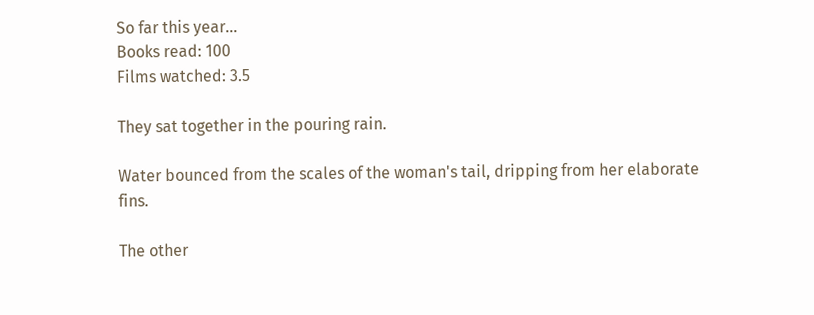So far this year...
Books read: 100
Films watched: 3.5

They sat together in the pouring rain.

Water bounced from the scales of the woman's tail, dripping from her elaborate fins.

The other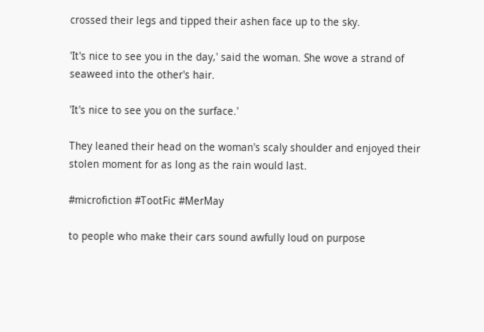crossed their legs and tipped their ashen face up to the sky.

'It's nice to see you in the day,' said the woman. She wove a strand of seaweed into the other's hair.

'It's nice to see you on the surface.'

They leaned their head on the woman's scaly shoulder and enjoyed their stolen moment for as long as the rain would last.

#microfiction #TootFic #MerMay

to people who make their cars sound awfully loud on purpose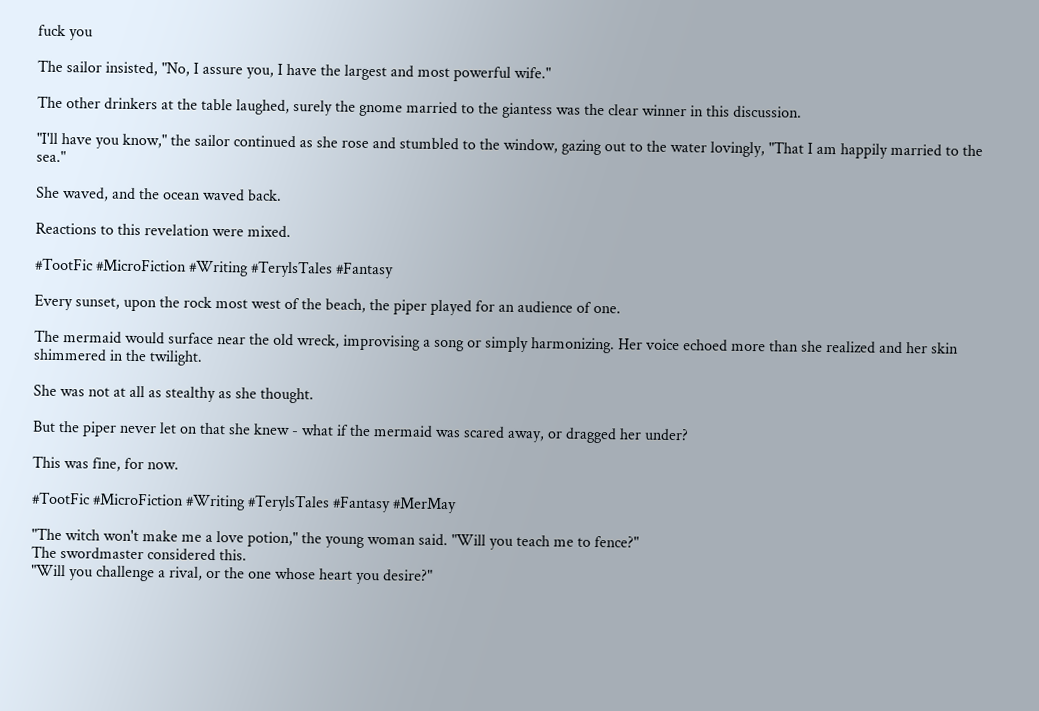fuck you

The sailor insisted, "No, I assure you, I have the largest and most powerful wife."

The other drinkers at the table laughed, surely the gnome married to the giantess was the clear winner in this discussion.

"I'll have you know," the sailor continued as she rose and stumbled to the window, gazing out to the water lovingly, "That I am happily married to the sea."

She waved, and the ocean waved back.

Reactions to this revelation were mixed.

#TootFic #MicroFiction #Writing #TerylsTales #Fantasy

Every sunset, upon the rock most west of the beach, the piper played for an audience of one.

The mermaid would surface near the old wreck, improvising a song or simply harmonizing. Her voice echoed more than she realized and her skin shimmered in the twilight.

She was not at all as stealthy as she thought.

But the piper never let on that she knew - what if the mermaid was scared away, or dragged her under?

This was fine, for now.

#TootFic #MicroFiction #Writing #TerylsTales #Fantasy #MerMay

"The witch won't make me a love potion," the young woman said. "Will you teach me to fence?"
The swordmaster considered this.
"Will you challenge a rival, or the one whose heart you desire?"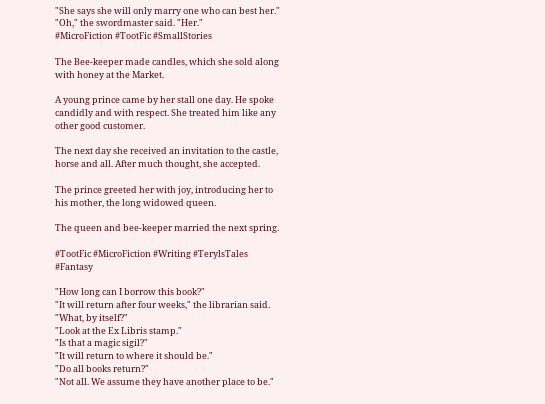"She says she will only marry one who can best her."
"Oh," the swordmaster said. "Her."
#MicroFiction #TootFic #SmallStories

The Bee-keeper made candles, which she sold along with honey at the Market.

A young prince came by her stall one day. He spoke candidly and with respect. She treated him like any other good customer.

The next day she received an invitation to the castle, horse and all. After much thought, she accepted.

The prince greeted her with joy, introducing her to his mother, the long widowed queen.

The queen and bee-keeper married the next spring.

#TootFic #MicroFiction #Writing #TerylsTales #Fantasy

"How long can I borrow this book?"
"It will return after four weeks," the librarian said.
"What, by itself?"
"Look at the Ex Libris stamp."
"Is that a magic sigil?"
"It will return to where it should be."
"Do all books return?"
"Not all. We assume they have another place to be."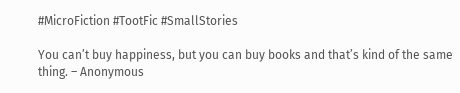#MicroFiction #TootFic #SmallStories

You can’t buy happiness, but you can buy books and that’s kind of the same thing. – Anonymous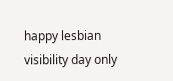happy lesbian visibility day only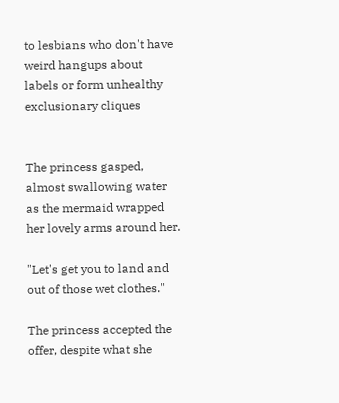to lesbians who don't have weird hangups about labels or form unhealthy exclusionary cliques


The princess gasped, almost swallowing water as the mermaid wrapped her lovely arms around her.

"Let's get you to land and out of those wet clothes."

The princess accepted the offer, despite what she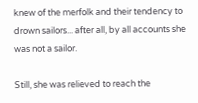knew of the merfolk and their tendency to drown sailors... after all, by all accounts she was not a sailor.

Still, she was relieved to reach the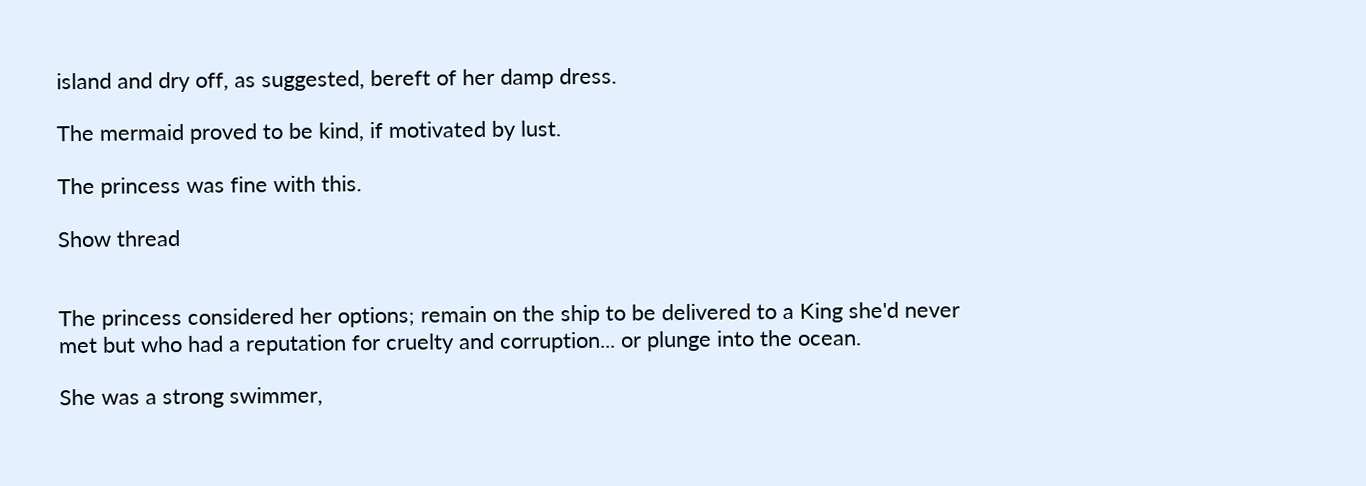island and dry off, as suggested, bereft of her damp dress.

The mermaid proved to be kind, if motivated by lust.

The princess was fine with this.

Show thread


The princess considered her options; remain on the ship to be delivered to a King she'd never met but who had a reputation for cruelty and corruption... or plunge into the ocean.

She was a strong swimmer,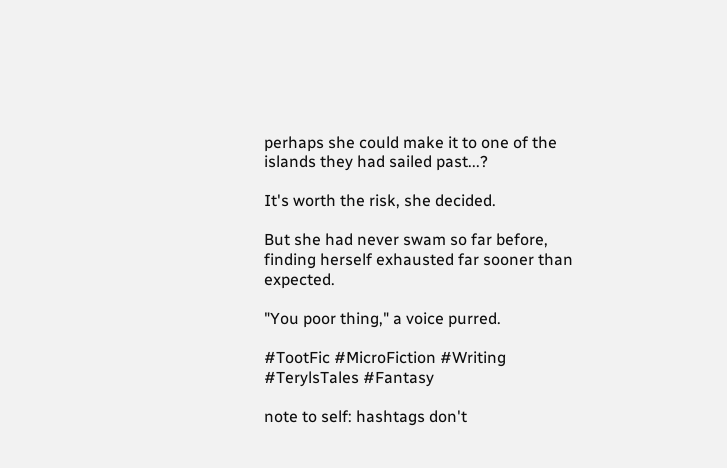perhaps she could make it to one of the islands they had sailed past...?

It's worth the risk, she decided.

But she had never swam so far before, finding herself exhausted far sooner than expected.

"You poor thing," a voice purred.

#TootFic #MicroFiction #Writing #TerylsTales #Fantasy

note to self: hashtags don't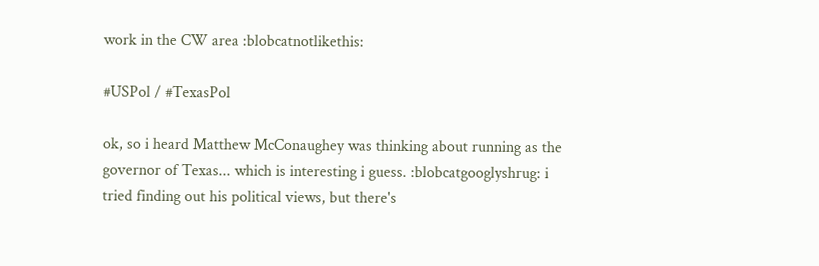work in the CW area :blobcatnotlikethis:

#USPol / #TexasPol

ok, so i heard Matthew McConaughey was thinking about running as the governor of Texas... which is interesting i guess. :blobcatgooglyshrug: i tried finding out his political views, but there's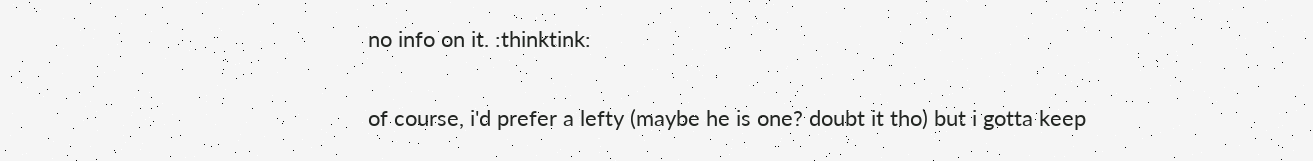no info on it. :thinktink:

of course, i'd prefer a lefty (maybe he is one? doubt it tho) but i gotta keep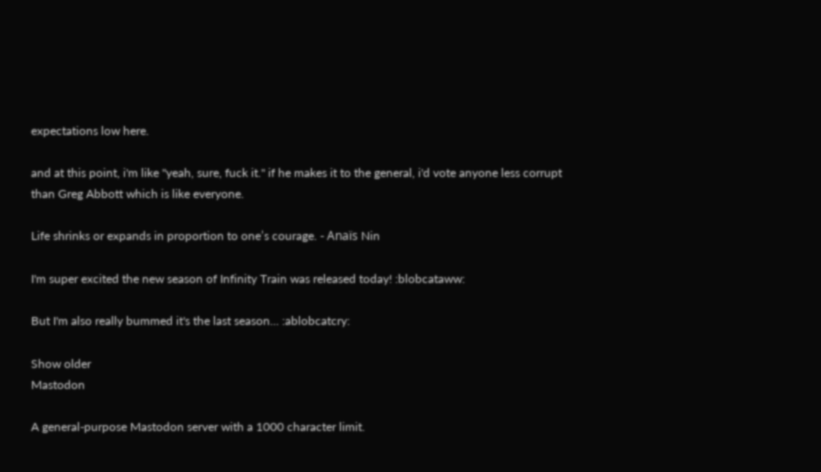expectations low here.

and at this point, i'm like "yeah, sure, fuck it." if he makes it to the general, i'd vote anyone less corrupt than Greg Abbott which is like everyone.

Life shrinks or expands in proportion to one’s courage. - Anaïs Nin

I'm super excited the new season of Infinity Train was released today! :blobcataww:

But I'm also really bummed it's the last season... :ablobcatcry:

Show older
Mastodon

A general-purpose Mastodon server with a 1000 character limit.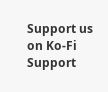Support us on Ko-Fi Support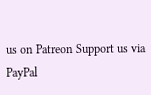us on Patreon Support us via PayPal